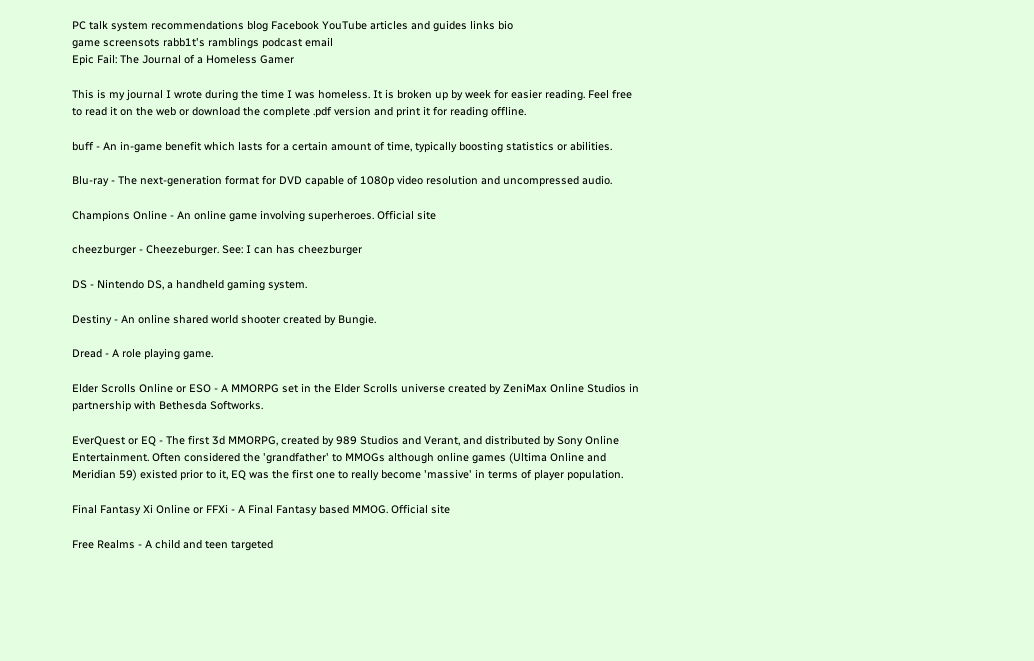PC talk system recommendations blog Facebook YouTube articles and guides links bio
game screensots rabb1t's ramblings podcast email
Epic Fail: The Journal of a Homeless Gamer

This is my journal I wrote during the time I was homeless. It is broken up by week for easier reading. Feel free to read it on the web or download the complete .pdf version and print it for reading offline.

buff - An in-game benefit which lasts for a certain amount of time, typically boosting statistics or abilities.

Blu-ray - The next-generation format for DVD capable of 1080p video resolution and uncompressed audio.

Champions Online - An online game involving superheroes. Official site

cheezburger - Cheezeburger. See: I can has cheezburger

DS - Nintendo DS, a handheld gaming system.

Destiny - An online shared world shooter created by Bungie.

Dread - A role playing game.

Elder Scrolls Online or ESO - A MMORPG set in the Elder Scrolls universe created by ZeniMax Online Studios in partnership with Bethesda Softworks.

EverQuest or EQ - The first 3d MMORPG, created by 989 Studios and Verant, and distributed by Sony Online Entertainment. Often considered the 'grandfather' to MMOGs although online games (Ultima Online and Meridian 59) existed prior to it, EQ was the first one to really become 'massive' in terms of player population.

Final Fantasy Xi Online or FFXi - A Final Fantasy based MMOG. Official site

Free Realms - A child and teen targeted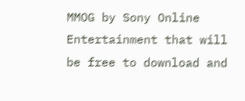MMOG by Sony Online Entertainment that will be free to download and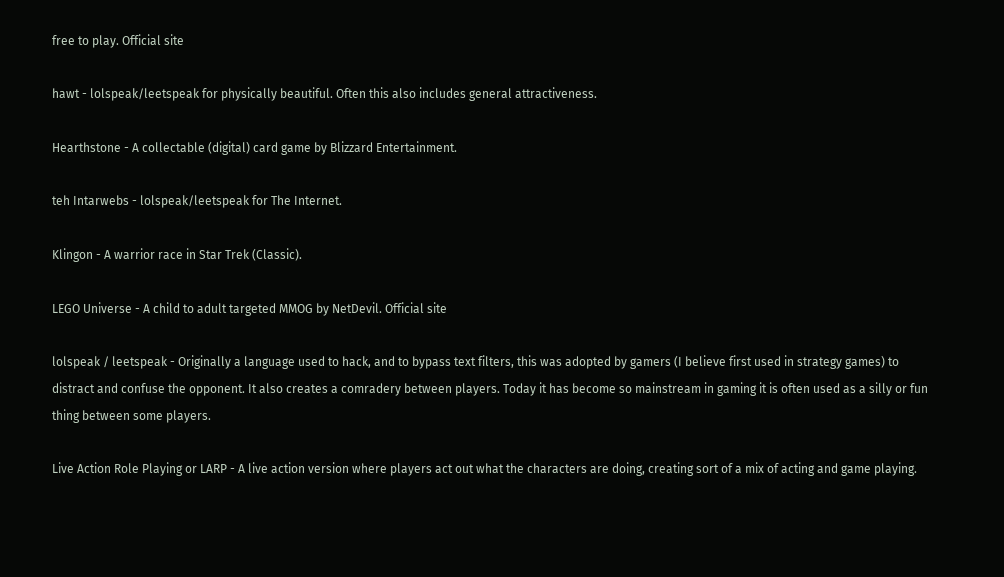free to play. Official site

hawt - lolspeak/leetspeak for physically beautiful. Often this also includes general attractiveness.

Hearthstone - A collectable (digital) card game by Blizzard Entertainment.

teh Intarwebs - lolspeak/leetspeak for The Internet.

Klingon - A warrior race in Star Trek (Classic).

LEGO Universe - A child to adult targeted MMOG by NetDevil. Official site

lolspeak / leetspeak - Originally a language used to hack, and to bypass text filters, this was adopted by gamers (I believe first used in strategy games) to distract and confuse the opponent. It also creates a comradery between players. Today it has become so mainstream in gaming it is often used as a silly or fun thing between some players.

Live Action Role Playing or LARP - A live action version where players act out what the characters are doing, creating sort of a mix of acting and game playing.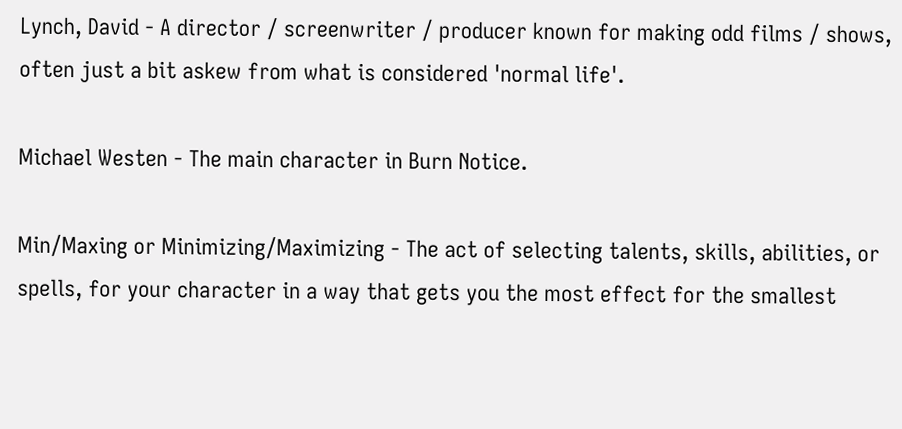Lynch, David - A director / screenwriter / producer known for making odd films / shows, often just a bit askew from what is considered 'normal life'.

Michael Westen - The main character in Burn Notice.

Min/Maxing or Minimizing/Maximizing - The act of selecting talents, skills, abilities, or spells, for your character in a way that gets you the most effect for the smallest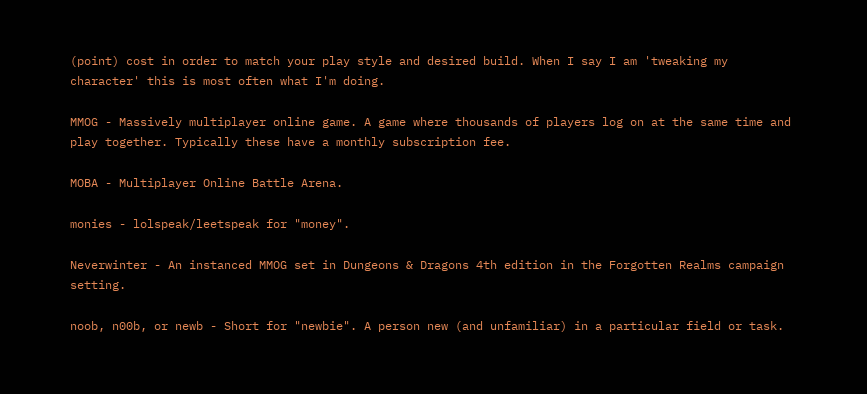(point) cost in order to match your play style and desired build. When I say I am 'tweaking my character' this is most often what I'm doing.

MMOG - Massively multiplayer online game. A game where thousands of players log on at the same time and play together. Typically these have a monthly subscription fee.

MOBA - Multiplayer Online Battle Arena.

monies - lolspeak/leetspeak for "money".

Neverwinter - An instanced MMOG set in Dungeons & Dragons 4th edition in the Forgotten Realms campaign setting.

noob, n00b, or newb - Short for "newbie". A person new (and unfamiliar) in a particular field or task.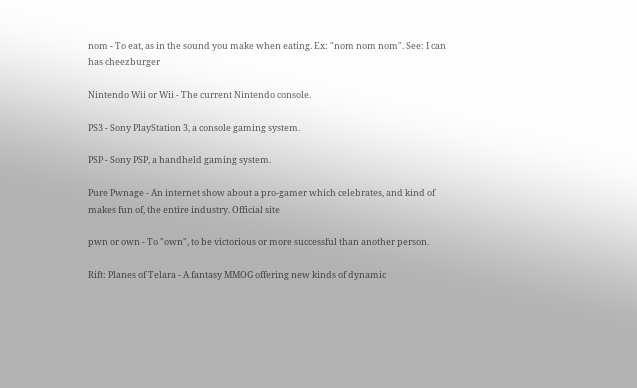nom - To eat, as in the sound you make when eating. Ex: "nom nom nom". See: I can has cheezburger

Nintendo Wii or Wii - The current Nintendo console.

PS3 - Sony PlayStation 3, a console gaming system.

PSP - Sony PSP, a handheld gaming system.

Pure Pwnage - An internet show about a pro-gamer which celebrates, and kind of makes fun of, the entire industry. Official site

pwn or own - To "own", to be victorious or more successful than another person.

Rift: Planes of Telara - A fantasy MMOG offering new kinds of dynamic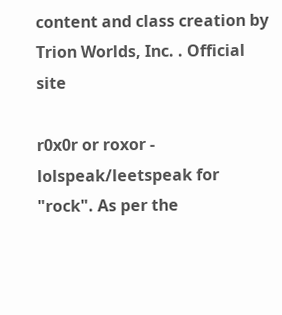content and class creation by Trion Worlds, Inc. . Official site

r0x0r or roxor - lolspeak/leetspeak for "rock". As per the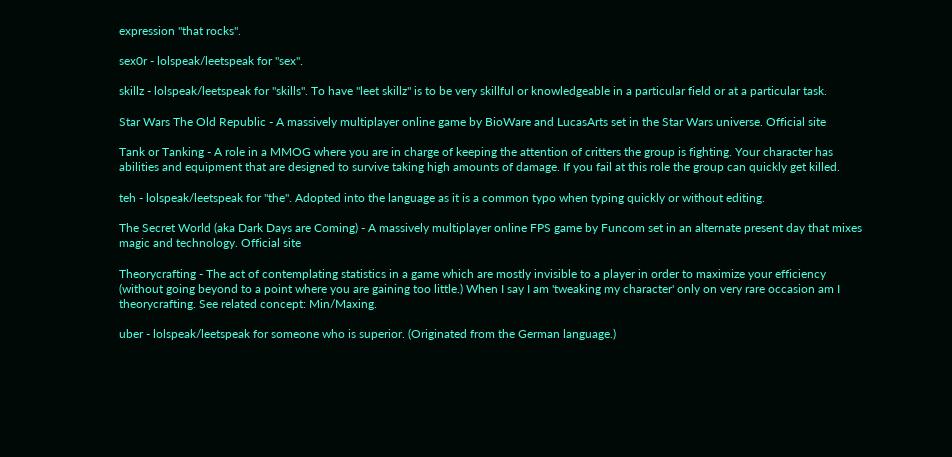expression "that rocks".

sex0r - lolspeak/leetspeak for "sex".

skillz - lolspeak/leetspeak for "skills". To have "leet skillz" is to be very skillful or knowledgeable in a particular field or at a particular task.

Star Wars The Old Republic - A massively multiplayer online game by BioWare and LucasArts set in the Star Wars universe. Official site

Tank or Tanking - A role in a MMOG where you are in charge of keeping the attention of critters the group is fighting. Your character has abilities and equipment that are designed to survive taking high amounts of damage. If you fail at this role the group can quickly get killed.

teh - lolspeak/leetspeak for "the". Adopted into the language as it is a common typo when typing quickly or without editing.

The Secret World (aka Dark Days are Coming) - A massively multiplayer online FPS game by Funcom set in an alternate present day that mixes magic and technology. Official site

Theorycrafting - The act of contemplating statistics in a game which are mostly invisible to a player in order to maximize your efficiency (without going beyond to a point where you are gaining too little.) When I say I am 'tweaking my character' only on very rare occasion am I theorycrafting. See related concept: Min/Maxing.

uber - lolspeak/leetspeak for someone who is superior. (Originated from the German language.)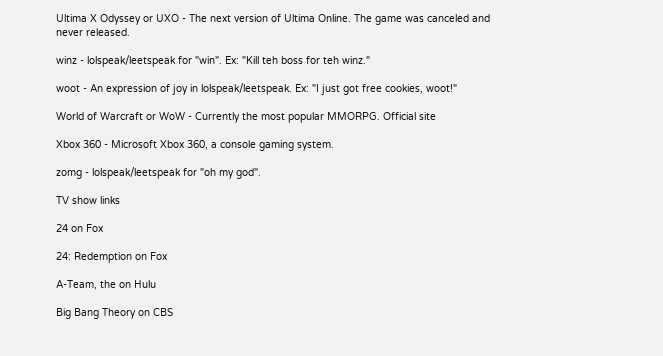Ultima X Odyssey or UXO - The next version of Ultima Online. The game was canceled and never released.

winz - lolspeak/leetspeak for "win". Ex: "Kill teh boss for teh winz."

woot - An expression of joy in lolspeak/leetspeak. Ex: "I just got free cookies, woot!"

World of Warcraft or WoW - Currently the most popular MMORPG. Official site

Xbox 360 - Microsoft Xbox 360, a console gaming system.

zomg - lolspeak/leetspeak for "oh my god".

TV show links

24 on Fox

24: Redemption on Fox

A-Team, the on Hulu

Big Bang Theory on CBS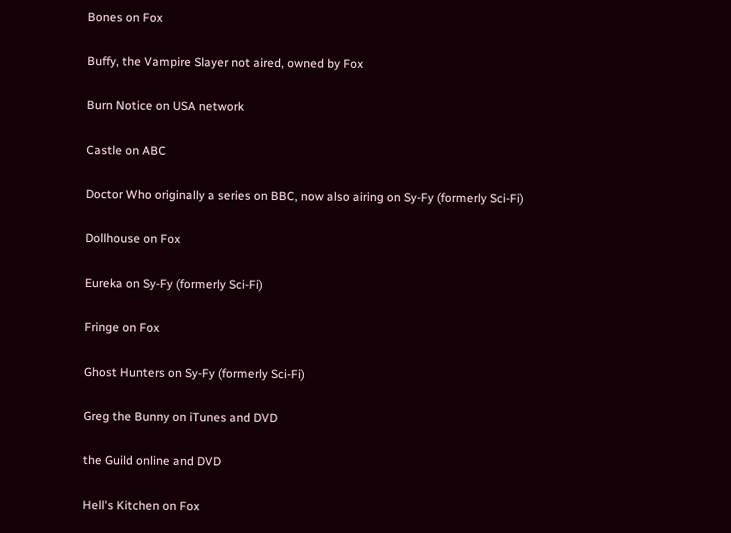Bones on Fox

Buffy, the Vampire Slayer not aired, owned by Fox

Burn Notice on USA network

Castle on ABC

Doctor Who originally a series on BBC, now also airing on Sy-Fy (formerly Sci-Fi)

Dollhouse on Fox

Eureka on Sy-Fy (formerly Sci-Fi)

Fringe on Fox

Ghost Hunters on Sy-Fy (formerly Sci-Fi)

Greg the Bunny on iTunes and DVD

the Guild online and DVD

Hell's Kitchen on Fox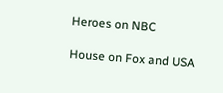Heroes on NBC

House on Fox and USA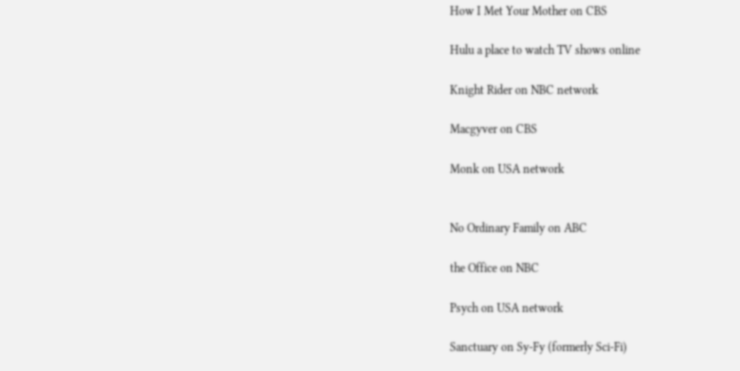How I Met Your Mother on CBS

Hulu a place to watch TV shows online

Knight Rider on NBC network

Macgyver on CBS

Monk on USA network


No Ordinary Family on ABC

the Office on NBC

Psych on USA network

Sanctuary on Sy-Fy (formerly Sci-Fi)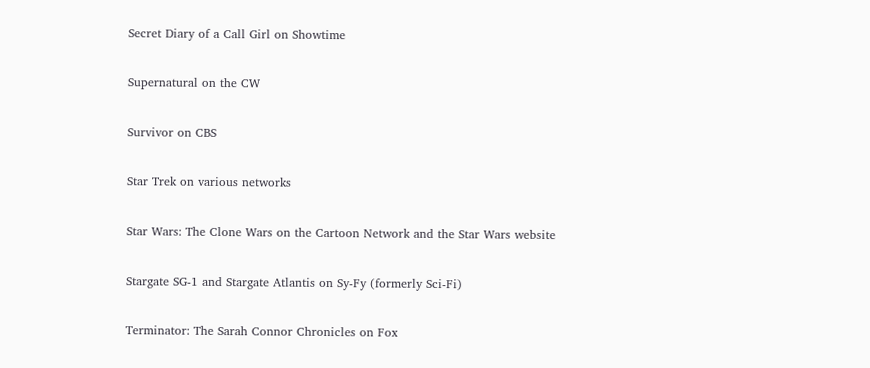Secret Diary of a Call Girl on Showtime

Supernatural on the CW

Survivor on CBS

Star Trek on various networks

Star Wars: The Clone Wars on the Cartoon Network and the Star Wars website

Stargate SG-1 and Stargate Atlantis on Sy-Fy (formerly Sci-Fi)

Terminator: The Sarah Connor Chronicles on Fox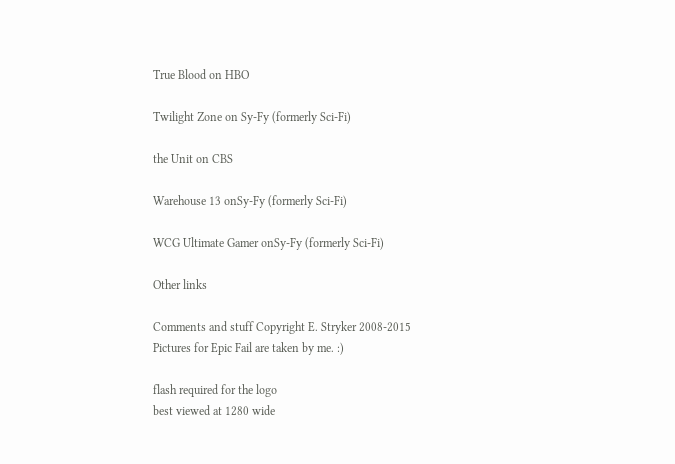True Blood on HBO

Twilight Zone on Sy-Fy (formerly Sci-Fi)

the Unit on CBS

Warehouse 13 onSy-Fy (formerly Sci-Fi)

WCG Ultimate Gamer onSy-Fy (formerly Sci-Fi)

Other links

Comments and stuff Copyright E. Stryker 2008-2015
Pictures for Epic Fail are taken by me. :)

flash required for the logo
best viewed at 1280 wide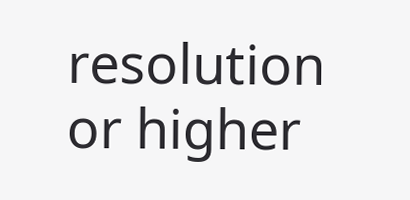resolution or higher